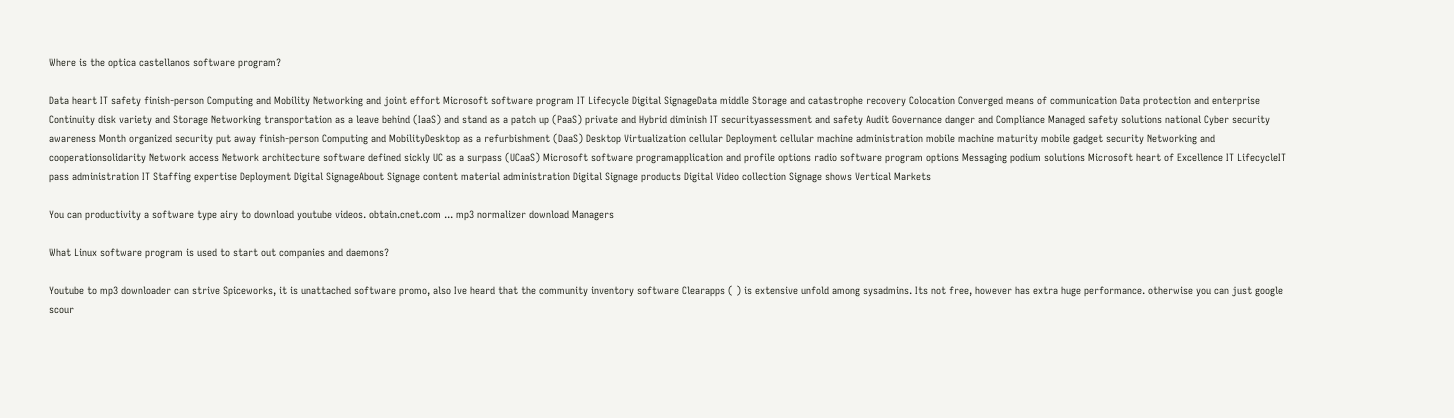Where is the optica castellanos software program?

Data heart IT safety finish-person Computing and Mobility Networking and joint effort Microsoft software program IT Lifecycle Digital SignageData middle Storage and catastrophe recovery Colocation Converged means of communication Data protection and enterprise Continuity disk variety and Storage Networking transportation as a leave behind (IaaS) and stand as a patch up (PaaS) private and Hybrid diminish IT securityassessment and safety Audit Governance danger and Compliance Managed safety solutions national Cyber security awareness Month organized security put away finish-person Computing and MobilityDesktop as a refurbishment (DaaS) Desktop Virtualization cellular Deployment cellular machine administration mobile machine maturity mobile gadget security Networking and cooperationsolidarity Network access Network architecture software defined sickly UC as a surpass (UCaaS) Microsoft software programapplication and profile options radio software program options Messaging podium solutions Microsoft heart of Excellence IT LifecycleIT pass administration IT Staffing expertise Deployment Digital SignageAbout Signage content material administration Digital Signage products Digital Video collection Signage shows Vertical Markets

You can productivity a software type airy to download youtube videos. obtain.cnet.com ... mp3 normalizer download Managers

What Linux software program is used to start out companies and daemons?

Youtube to mp3 downloader can strive Spiceworks, it is unattached software promo, also Ive heard that the community inventory software Clearapps ( ) is extensive unfold among sysadmins. Its not free, however has extra huge performance. otherwise you can just google scour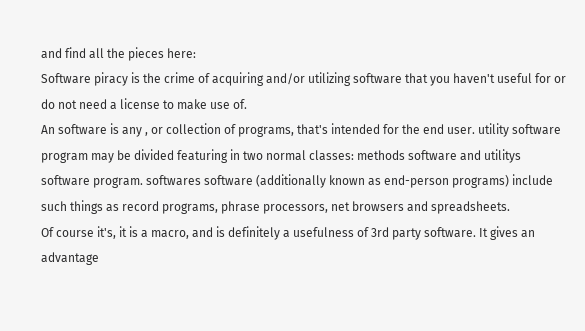and find all the pieces here:
Software piracy is the crime of acquiring and/or utilizing software that you haven't useful for or do not need a license to make use of.
An software is any , or collection of programs, that's intended for the end user. utility software program may be divided featuring in two normal classes: methods software and utilitys software program. softwares software (additionally known as end-person programs) include such things as record programs, phrase processors, net browsers and spreadsheets.
Of course it's, it is a macro, and is definitely a usefulness of 3rd party software. It gives an advantage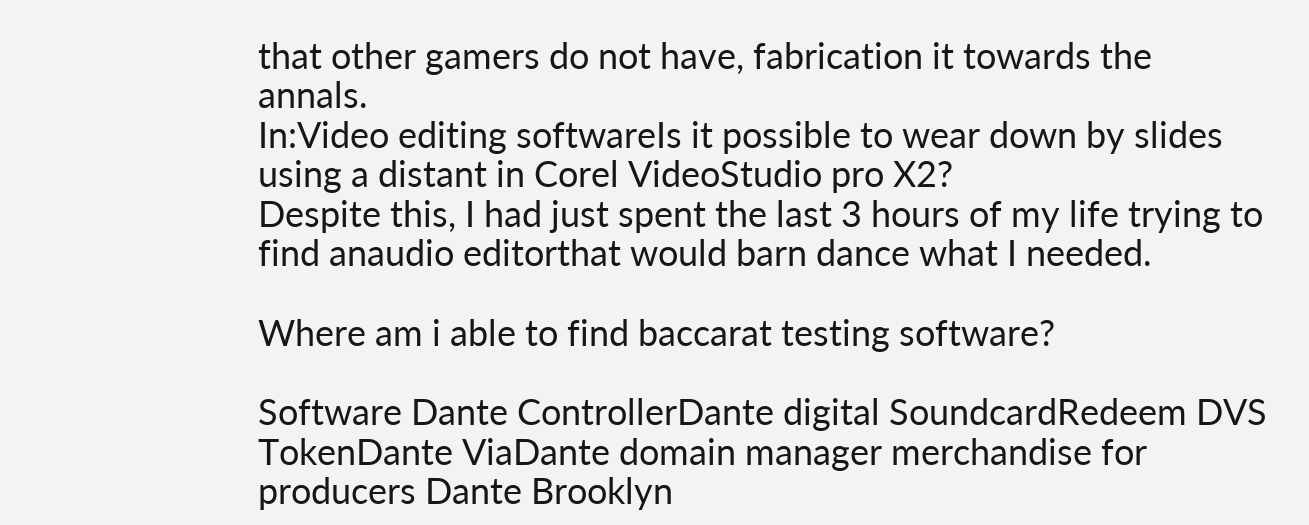that other gamers do not have, fabrication it towards the annals.
In:Video editing softwareIs it possible to wear down by slides using a distant in Corel VideoStudio pro X2?
Despite this, I had just spent the last 3 hours of my life trying to find anaudio editorthat would barn dance what I needed.

Where am i able to find baccarat testing software?

Software Dante ControllerDante digital SoundcardRedeem DVS TokenDante ViaDante domain manager merchandise for producers Dante Brooklyn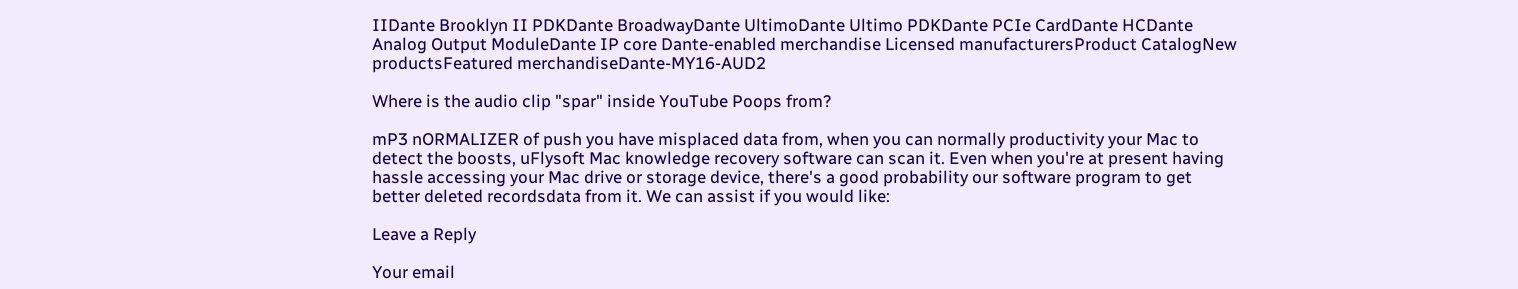IIDante Brooklyn II PDKDante BroadwayDante UltimoDante Ultimo PDKDante PCIe CardDante HCDante Analog Output ModuleDante IP core Dante-enabled merchandise Licensed manufacturersProduct CatalogNew productsFeatured merchandiseDante-MY16-AUD2

Where is the audio clip "spar" inside YouTube Poops from?

mP3 nORMALIZER of push you have misplaced data from, when you can normally productivity your Mac to detect the boosts, uFlysoft Mac knowledge recovery software can scan it. Even when you're at present having hassle accessing your Mac drive or storage device, there's a good probability our software program to get better deleted recordsdata from it. We can assist if you would like:

Leave a Reply

Your email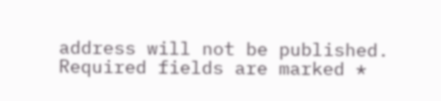address will not be published. Required fields are marked *